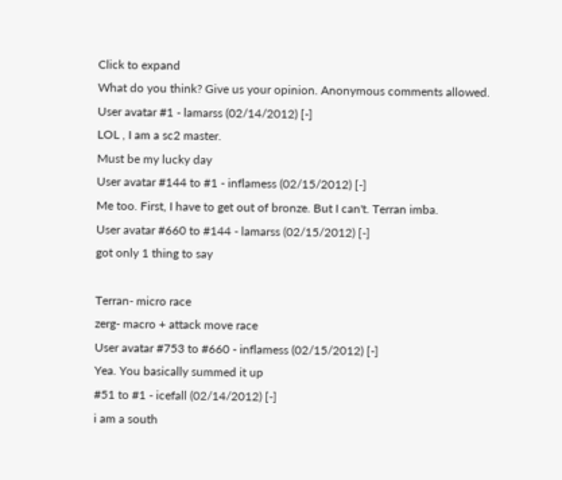Click to expand
What do you think? Give us your opinion. Anonymous comments allowed.
User avatar #1 - lamarss (02/14/2012) [-]
LOL , I am a sc2 master.
Must be my lucky day
User avatar #144 to #1 - inflamess (02/15/2012) [-]
Me too. First, I have to get out of bronze. But I can't. Terran imba.
User avatar #660 to #144 - lamarss (02/15/2012) [-]
got only 1 thing to say

Terran- micro race
zerg- macro + attack move race
User avatar #753 to #660 - inflamess (02/15/2012) [-]
Yea. You basically summed it up
#51 to #1 - icefall (02/14/2012) [-]
i am a south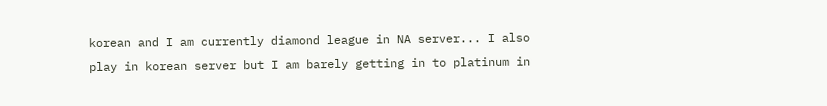korean and I am currently diamond league in NA server... I also play in korean server but I am barely getting in to platinum in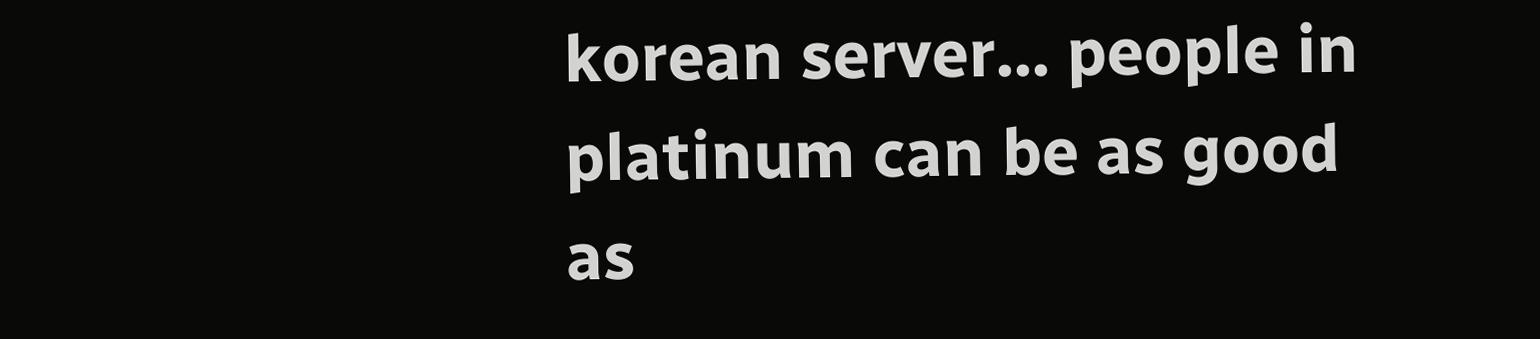korean server... people in platinum can be as good as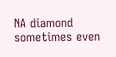NA diamond sometimes even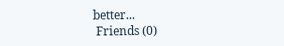better...
 Friends (0)